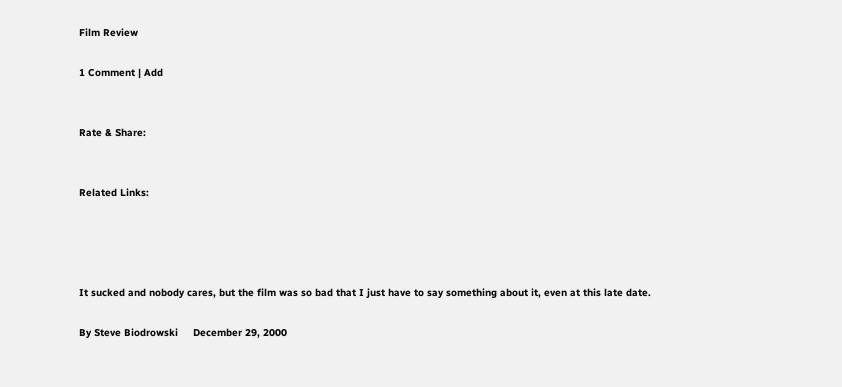Film Review

1 Comment | Add


Rate & Share:


Related Links:




It sucked and nobody cares, but the film was so bad that I just have to say something about it, even at this late date.

By Steve Biodrowski     December 29, 2000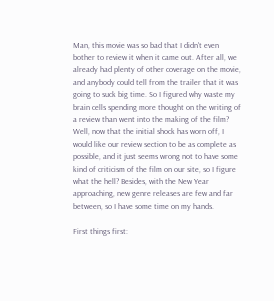Man, this movie was so bad that I didn't even bother to review it when it came out. After all, we already had plenty of other coverage on the movie, and anybody could tell from the trailer that it was going to suck big time. So I figured why waste my brain cells spending more thought on the writing of a review than went into the making of the film? Well, now that the initial shock has worn off, I would like our review section to be as complete as possible, and it just seems wrong not to have some kind of criticism of the film on our site, so I figure what the hell? Besides, with the New Year approaching, new genre releases are few and far between, so I have some time on my hands.

First things first: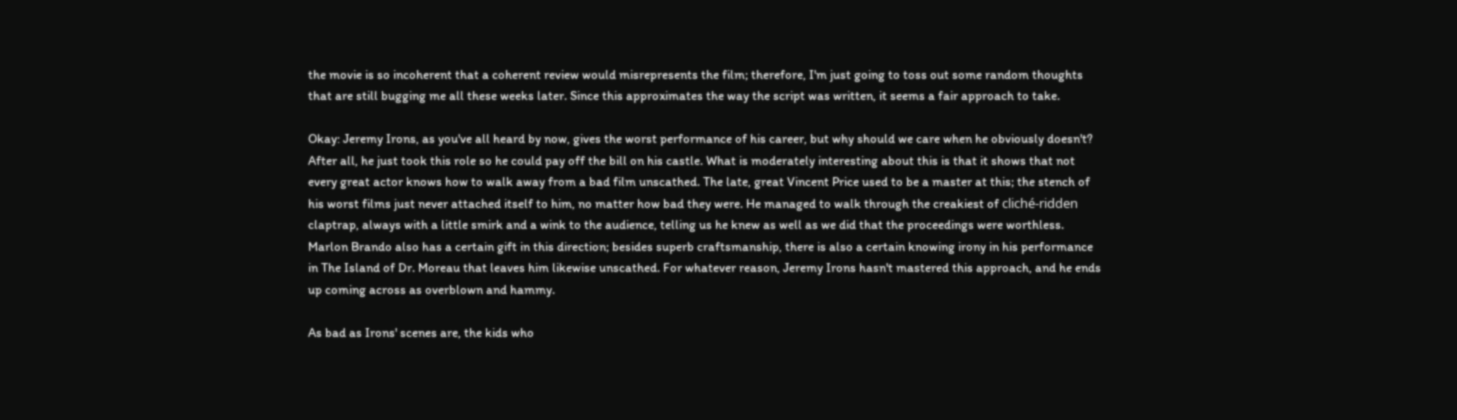the movie is so incoherent that a coherent review would misrepresents the film; therefore, I'm just going to toss out some random thoughts that are still bugging me all these weeks later. Since this approximates the way the script was written, it seems a fair approach to take.

Okay: Jeremy Irons, as you've all heard by now, gives the worst performance of his career, but why should we care when he obviously doesn't? After all, he just took this role so he could pay off the bill on his castle. What is moderately interesting about this is that it shows that not every great actor knows how to walk away from a bad film unscathed. The late, great Vincent Price used to be a master at this; the stench of his worst films just never attached itself to him, no matter how bad they were. He managed to walk through the creakiest of cliché-ridden claptrap, always with a little smirk and a wink to the audience, telling us he knew as well as we did that the proceedings were worthless. Marlon Brando also has a certain gift in this direction; besides superb craftsmanship, there is also a certain knowing irony in his performance in The Island of Dr. Moreau that leaves him likewise unscathed. For whatever reason, Jeremy Irons hasn't mastered this approach, and he ends up coming across as overblown and hammy.

As bad as Irons' scenes are, the kids who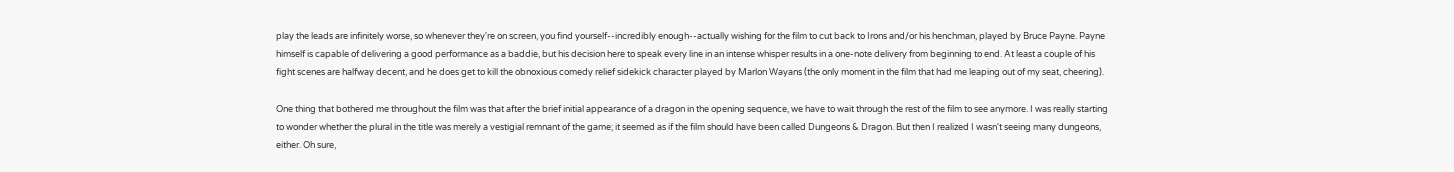play the leads are infinitely worse, so whenever they're on screen, you find yourself--incredibly enough--actually wishing for the film to cut back to Irons and/or his henchman, played by Bruce Payne. Payne himself is capable of delivering a good performance as a baddie, but his decision here to speak every line in an intense whisper results in a one-note delivery from beginning to end. At least a couple of his fight scenes are halfway decent, and he does get to kill the obnoxious comedy relief sidekick character played by Marlon Wayans (the only moment in the film that had me leaping out of my seat, cheering).

One thing that bothered me throughout the film was that after the brief initial appearance of a dragon in the opening sequence, we have to wait through the rest of the film to see anymore. I was really starting to wonder whether the plural in the title was merely a vestigial remnant of the game; it seemed as if the film should have been called Dungeons & Dragon. But then I realized I wasn't seeing many dungeons, either. Oh sure,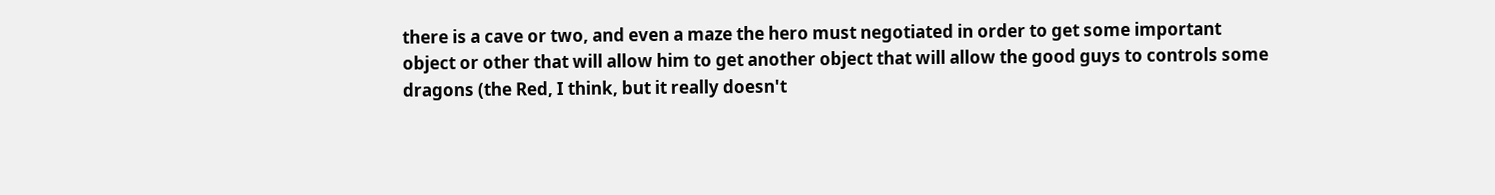there is a cave or two, and even a maze the hero must negotiated in order to get some important object or other that will allow him to get another object that will allow the good guys to controls some dragons (the Red, I think, but it really doesn't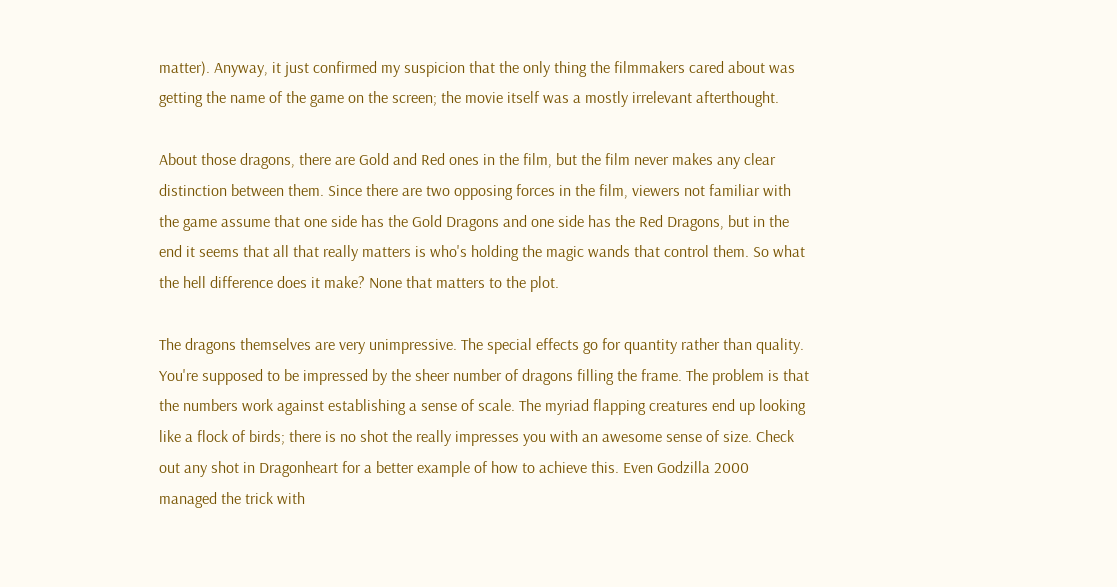matter). Anyway, it just confirmed my suspicion that the only thing the filmmakers cared about was getting the name of the game on the screen; the movie itself was a mostly irrelevant afterthought.

About those dragons, there are Gold and Red ones in the film, but the film never makes any clear distinction between them. Since there are two opposing forces in the film, viewers not familiar with the game assume that one side has the Gold Dragons and one side has the Red Dragons, but in the end it seems that all that really matters is who's holding the magic wands that control them. So what the hell difference does it make? None that matters to the plot.

The dragons themselves are very unimpressive. The special effects go for quantity rather than quality. You're supposed to be impressed by the sheer number of dragons filling the frame. The problem is that the numbers work against establishing a sense of scale. The myriad flapping creatures end up looking like a flock of birds; there is no shot the really impresses you with an awesome sense of size. Check out any shot in Dragonheart for a better example of how to achieve this. Even Godzilla 2000 managed the trick with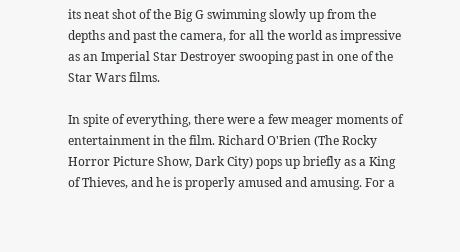its neat shot of the Big G swimming slowly up from the depths and past the camera, for all the world as impressive as an Imperial Star Destroyer swooping past in one of the Star Wars films.

In spite of everything, there were a few meager moments of entertainment in the film. Richard O'Brien (The Rocky Horror Picture Show, Dark City) pops up briefly as a King of Thieves, and he is properly amused and amusing. For a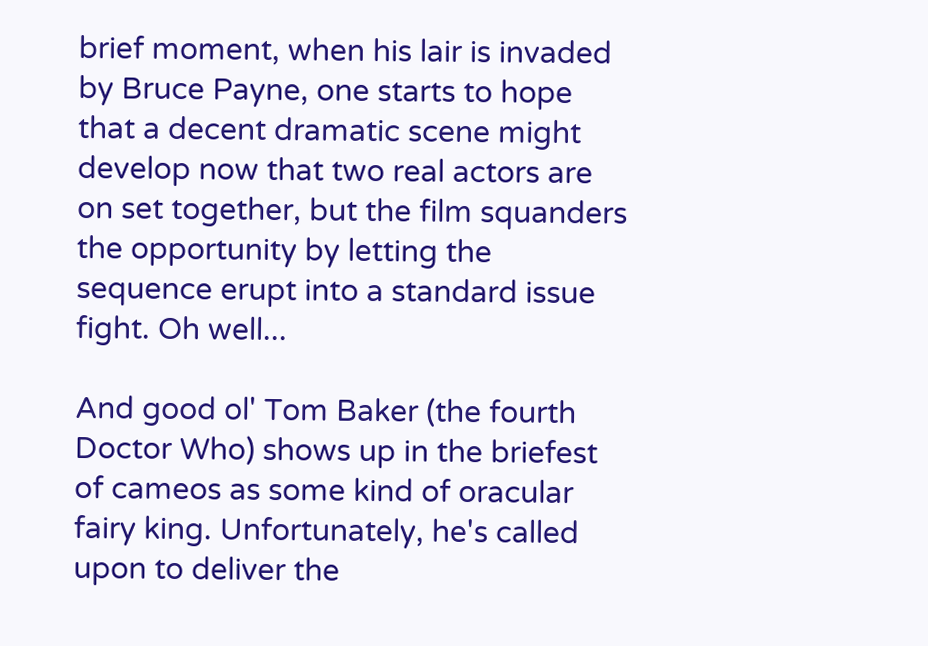brief moment, when his lair is invaded by Bruce Payne, one starts to hope that a decent dramatic scene might develop now that two real actors are on set together, but the film squanders the opportunity by letting the sequence erupt into a standard issue fight. Oh well...

And good ol' Tom Baker (the fourth Doctor Who) shows up in the briefest of cameos as some kind of oracular fairy king. Unfortunately, he's called upon to deliver the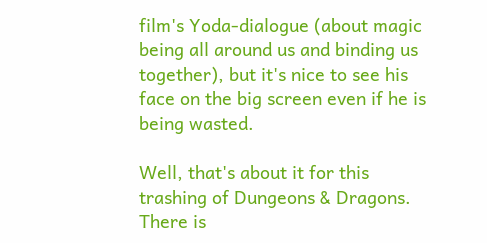film's Yoda-dialogue (about magic being all around us and binding us together), but it's nice to see his face on the big screen even if he is being wasted.

Well, that's about it for this trashing of Dungeons & Dragons. There is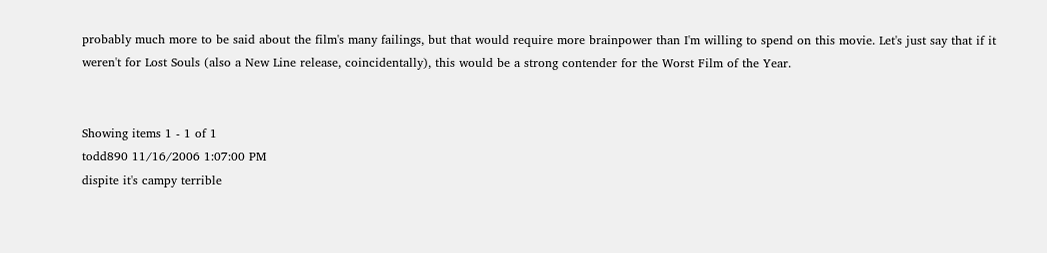probably much more to be said about the film's many failings, but that would require more brainpower than I'm willing to spend on this movie. Let's just say that if it weren't for Lost Souls (also a New Line release, coincidentally), this would be a strong contender for the Worst Film of the Year.


Showing items 1 - 1 of 1
todd890 11/16/2006 1:07:00 PM
dispite it's campy terrible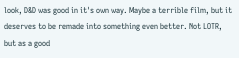look, D&D was good in it's own way. Maybe a terrible film, but it deserves to be remade into something even better. Not LOTR, but as a good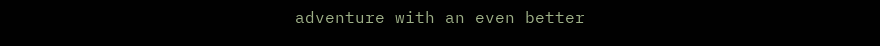adventure with an even better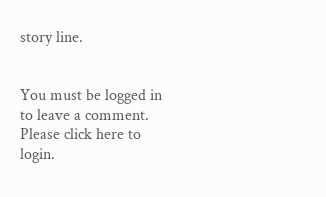story line.


You must be logged in to leave a comment. Please click here to login.